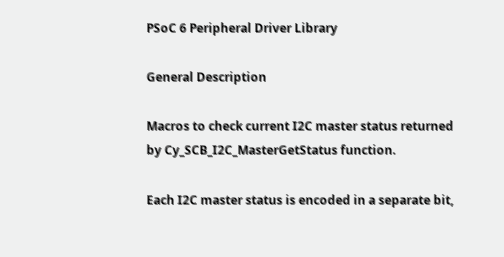PSoC 6 Peripheral Driver Library

General Description

Macros to check current I2C master status returned by Cy_SCB_I2C_MasterGetStatus function.

Each I2C master status is encoded in a separate bit,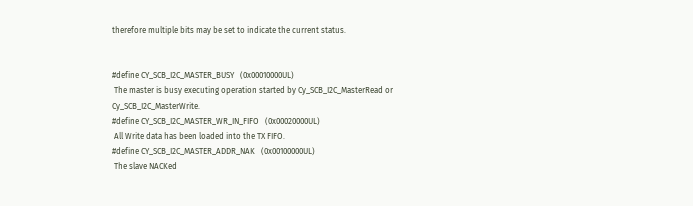therefore multiple bits may be set to indicate the current status.


#define CY_SCB_I2C_MASTER_BUSY   (0x00010000UL)
 The master is busy executing operation started by Cy_SCB_I2C_MasterRead or Cy_SCB_I2C_MasterWrite.
#define CY_SCB_I2C_MASTER_WR_IN_FIFO   (0x00020000UL)
 All Write data has been loaded into the TX FIFO.
#define CY_SCB_I2C_MASTER_ADDR_NAK   (0x00100000UL)
 The slave NACKed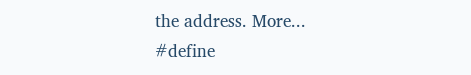the address. More...
#define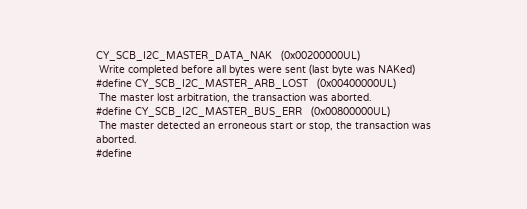CY_SCB_I2C_MASTER_DATA_NAK   (0x00200000UL)
 Write completed before all bytes were sent (last byte was NAKed)
#define CY_SCB_I2C_MASTER_ARB_LOST   (0x00400000UL)
 The master lost arbitration, the transaction was aborted.
#define CY_SCB_I2C_MASTER_BUS_ERR   (0x00800000UL)
 The master detected an erroneous start or stop, the transaction was aborted.
#define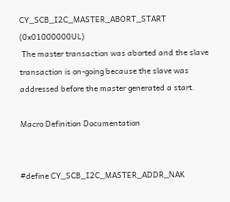CY_SCB_I2C_MASTER_ABORT_START   (0x01000000UL)
 The master transaction was aborted and the slave transaction is on-going because the slave was addressed before the master generated a start.

Macro Definition Documentation


#define CY_SCB_I2C_MASTER_ADDR_NAK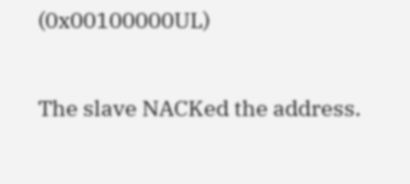(0x00100000UL)

The slave NACKed the address.